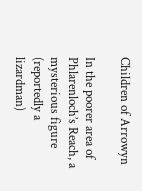Children of Arrowyn

In the poorer area of Phlarenloch’s Reach, a mysterious figure (reportedly a lizardman)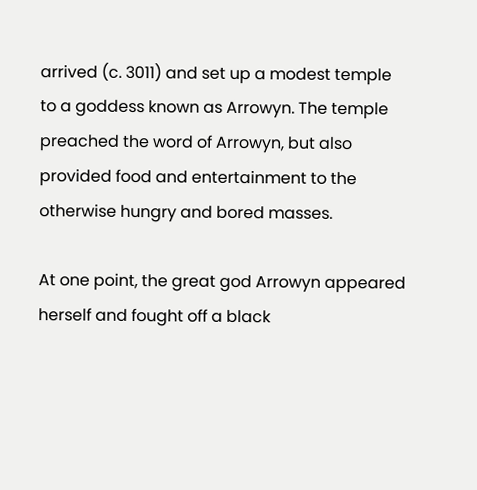arrived (c. 3011) and set up a modest temple to a goddess known as Arrowyn. The temple preached the word of Arrowyn, but also provided food and entertainment to the otherwise hungry and bored masses.

At one point, the great god Arrowyn appeared herself and fought off a black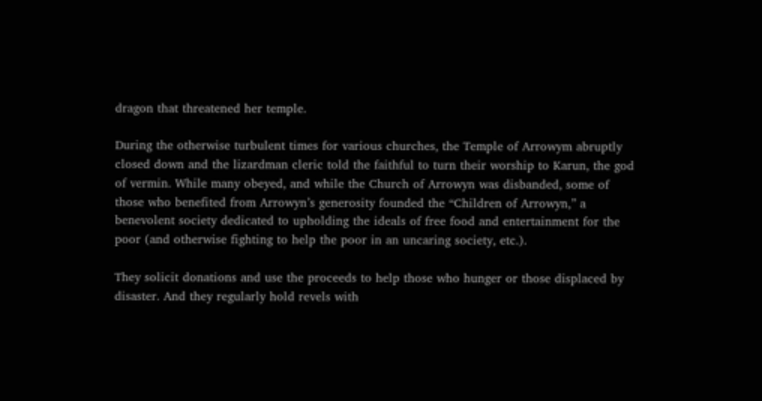dragon that threatened her temple.

During the otherwise turbulent times for various churches, the Temple of Arrowym abruptly closed down and the lizardman cleric told the faithful to turn their worship to Karun, the god of vermin. While many obeyed, and while the Church of Arrowyn was disbanded, some of those who benefited from Arrowyn’s generosity founded the “Children of Arrowyn,” a benevolent society dedicated to upholding the ideals of free food and entertainment for the poor (and otherwise fighting to help the poor in an uncaring society, etc.).

They solicit donations and use the proceeds to help those who hunger or those displaced by disaster. And they regularly hold revels with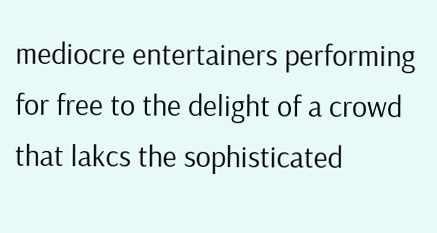mediocre entertainers performing for free to the delight of a crowd that lakcs the sophisticated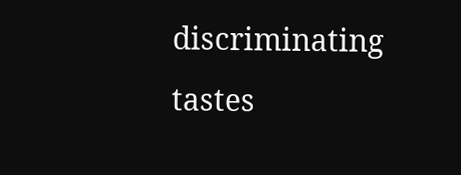discriminating tastes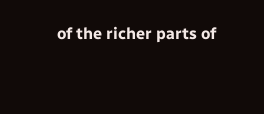of the richer parts of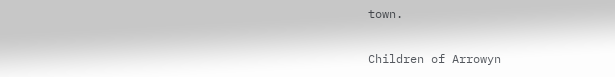town.

Children of Arrowyn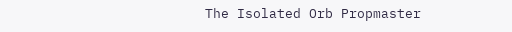The Isolated Orb Propmaster